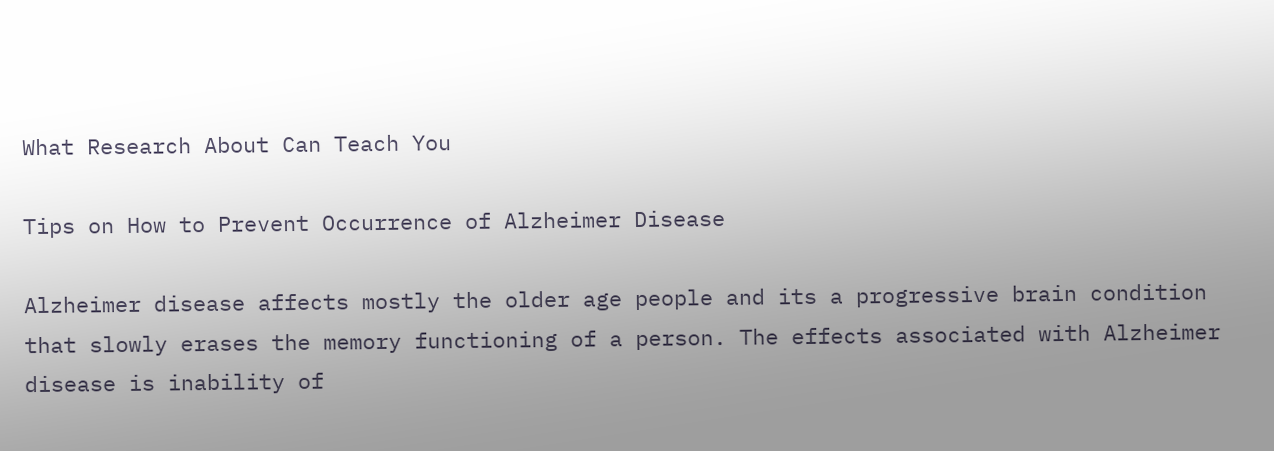What Research About Can Teach You

Tips on How to Prevent Occurrence of Alzheimer Disease

Alzheimer disease affects mostly the older age people and its a progressive brain condition that slowly erases the memory functioning of a person. The effects associated with Alzheimer disease is inability of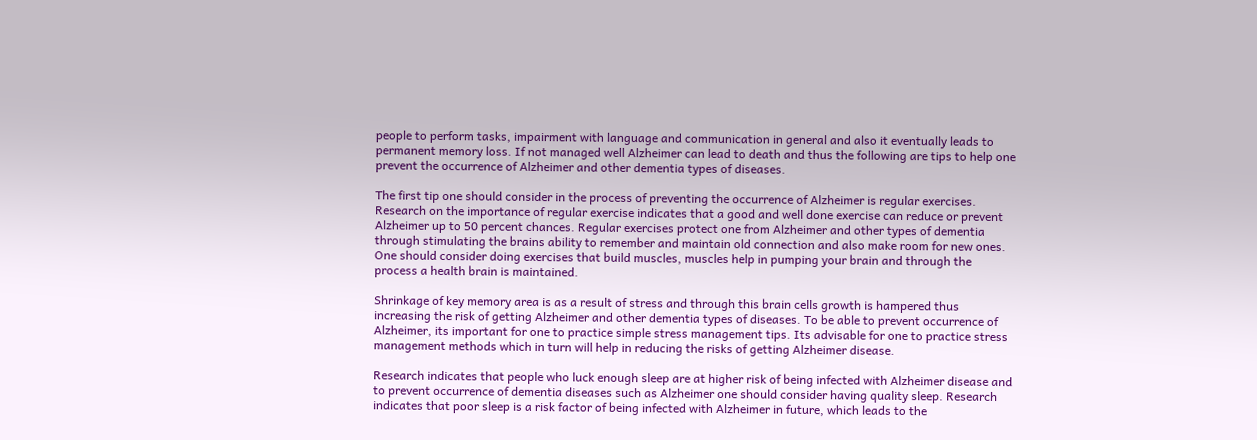people to perform tasks, impairment with language and communication in general and also it eventually leads to permanent memory loss. If not managed well Alzheimer can lead to death and thus the following are tips to help one prevent the occurrence of Alzheimer and other dementia types of diseases.

The first tip one should consider in the process of preventing the occurrence of Alzheimer is regular exercises. Research on the importance of regular exercise indicates that a good and well done exercise can reduce or prevent Alzheimer up to 50 percent chances. Regular exercises protect one from Alzheimer and other types of dementia through stimulating the brains ability to remember and maintain old connection and also make room for new ones. One should consider doing exercises that build muscles, muscles help in pumping your brain and through the process a health brain is maintained.

Shrinkage of key memory area is as a result of stress and through this brain cells growth is hampered thus increasing the risk of getting Alzheimer and other dementia types of diseases. To be able to prevent occurrence of Alzheimer, its important for one to practice simple stress management tips. Its advisable for one to practice stress management methods which in turn will help in reducing the risks of getting Alzheimer disease.

Research indicates that people who luck enough sleep are at higher risk of being infected with Alzheimer disease and to prevent occurrence of dementia diseases such as Alzheimer one should consider having quality sleep. Research indicates that poor sleep is a risk factor of being infected with Alzheimer in future, which leads to the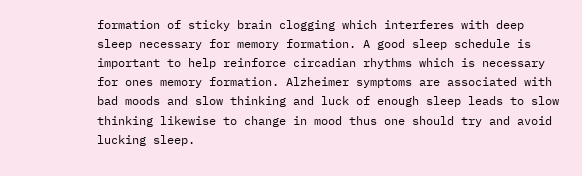formation of sticky brain clogging which interferes with deep sleep necessary for memory formation. A good sleep schedule is important to help reinforce circadian rhythms which is necessary for ones memory formation. Alzheimer symptoms are associated with bad moods and slow thinking and luck of enough sleep leads to slow thinking likewise to change in mood thus one should try and avoid lucking sleep.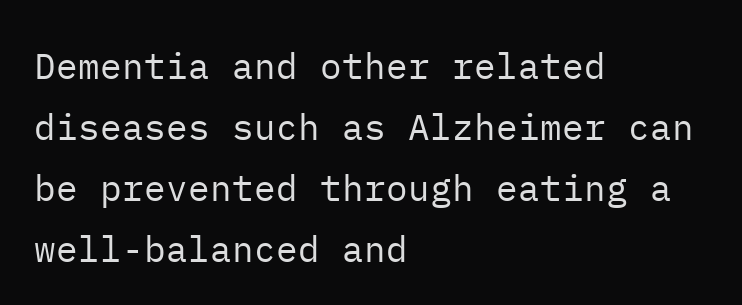Dementia and other related diseases such as Alzheimer can be prevented through eating a well-balanced and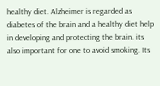healthy diet. Alzheimer is regarded as diabetes of the brain and a healthy diet help in developing and protecting the brain. its also important for one to avoid smoking. Its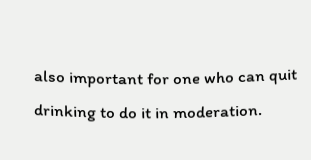also important for one who can quit drinking to do it in moderation.